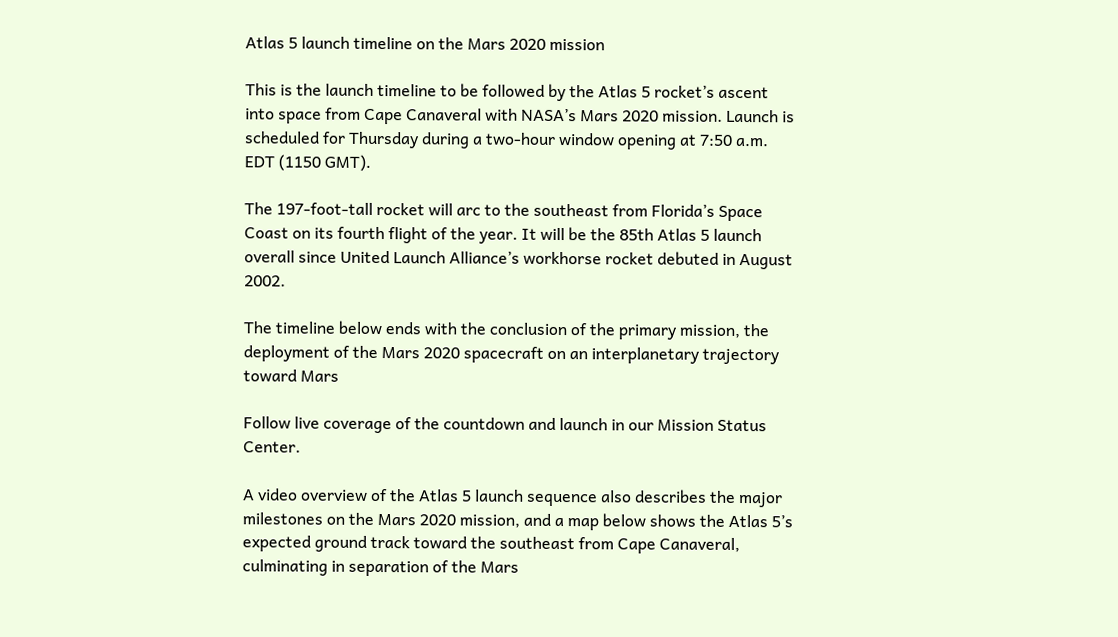Atlas 5 launch timeline on the Mars 2020 mission

This is the launch timeline to be followed by the Atlas 5 rocket’s ascent into space from Cape Canaveral with NASA’s Mars 2020 mission. Launch is scheduled for Thursday during a two-hour window opening at 7:50 a.m. EDT (1150 GMT).

The 197-foot-tall rocket will arc to the southeast from Florida’s Space Coast on its fourth flight of the year. It will be the 85th Atlas 5 launch overall since United Launch Alliance’s workhorse rocket debuted in August 2002.

The timeline below ends with the conclusion of the primary mission, the deployment of the Mars 2020 spacecraft on an interplanetary trajectory toward Mars

Follow live coverage of the countdown and launch in our Mission Status Center.

A video overview of the Atlas 5 launch sequence also describes the major milestones on the Mars 2020 mission, and a map below shows the Atlas 5’s expected ground track toward the southeast from Cape Canaveral, culminating in separation of the Mars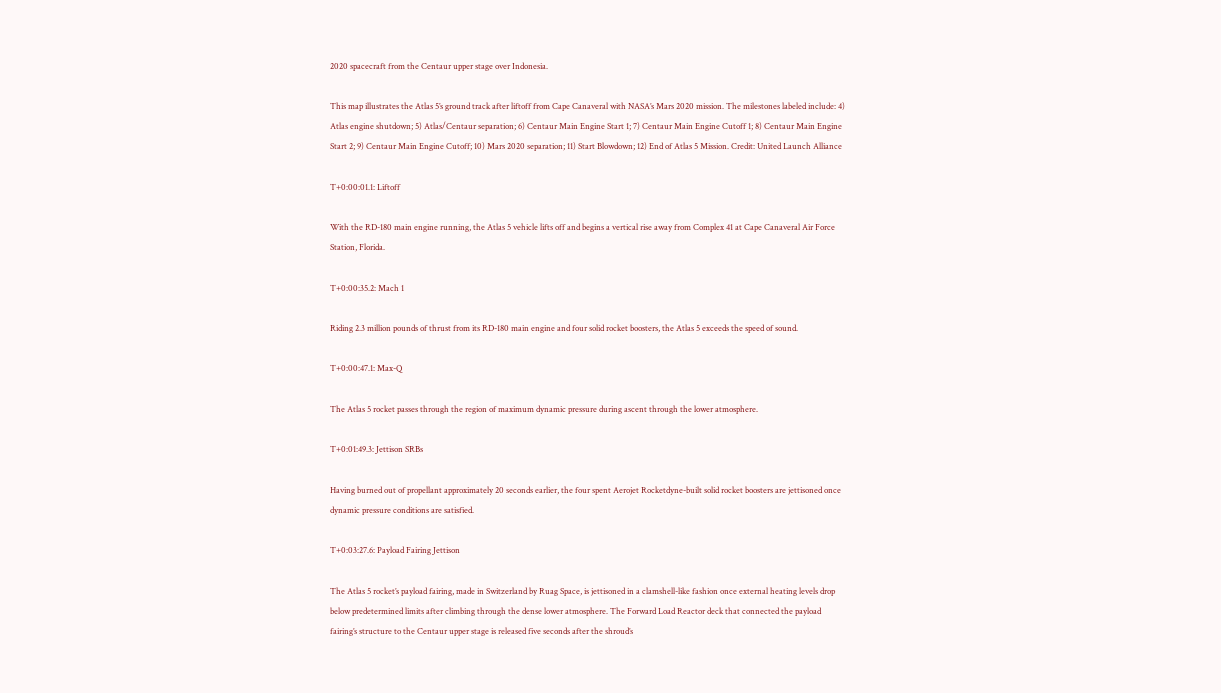2020 spacecraft from the Centaur upper stage over Indonesia.

This map illustrates the Atlas 5’s ground track after liftoff from Cape Canaveral with NASA’s Mars 2020 mission. The milestones labeled include: 4) Atlas engine shutdown; 5) Atlas/Centaur separation; 6) Centaur Main Engine Start 1; 7) Centaur Main Engine Cutoff 1; 8) Centaur Main Engine Start 2; 9) Centaur Main Engine Cutoff; 10) Mars 2020 separation; 11) Start Blowdown; 12) End of Atlas 5 Mission. Credit: United Launch Alliance

T+0:00:01.1: Liftoff

With the RD-180 main engine running, the Atlas 5 vehicle lifts off and begins a vertical rise away from Complex 41 at Cape Canaveral Air Force Station, Florida.

T+0:00:35.2: Mach 1

Riding 2.3 million pounds of thrust from its RD-180 main engine and four solid rocket boosters, the Atlas 5 exceeds the speed of sound.

T+0:00:47.1: Max-Q

The Atlas 5 rocket passes through the region of maximum dynamic pressure during ascent through the lower atmosphere.

T+0:01:49.3: Jettison SRBs

Having burned out of propellant approximately 20 seconds earlier, the four spent Aerojet Rocketdyne-built solid rocket boosters are jettisoned once dynamic pressure conditions are satisfied.

T+0:03:27.6: Payload Fairing Jettison

The Atlas 5 rocket’s payload fairing, made in Switzerland by Ruag Space, is jettisoned in a clamshell-like fashion once external heating levels drop below predetermined limits after climbing through the dense lower atmosphere. The Forward Load Reactor deck that connected the payload fairing’s structure to the Centaur upper stage is released five seconds after the shroud’s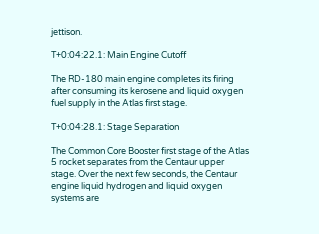jettison.

T+0:04:22.1: Main Engine Cutoff

The RD-180 main engine completes its firing after consuming its kerosene and liquid oxygen fuel supply in the Atlas first stage.

T+0:04:28.1: Stage Separation

The Common Core Booster first stage of the Atlas 5 rocket separates from the Centaur upper stage. Over the next few seconds, the Centaur engine liquid hydrogen and liquid oxygen systems are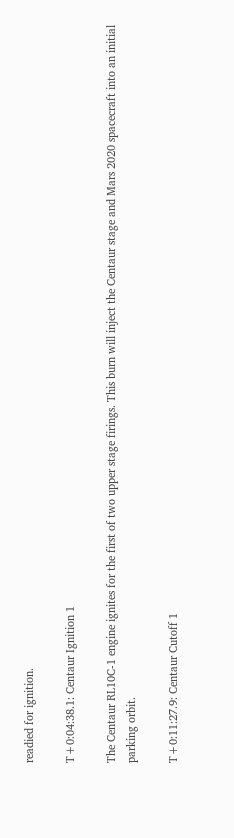readied for ignition.

T+0:04:38.1: Centaur Ignition 1

The Centaur RL10C-1 engine ignites for the first of two upper stage firings. This burn will inject the Centaur stage and Mars 2020 spacecraft into an initial parking orbit.

T+0:11:27.9: Centaur Cutoff 1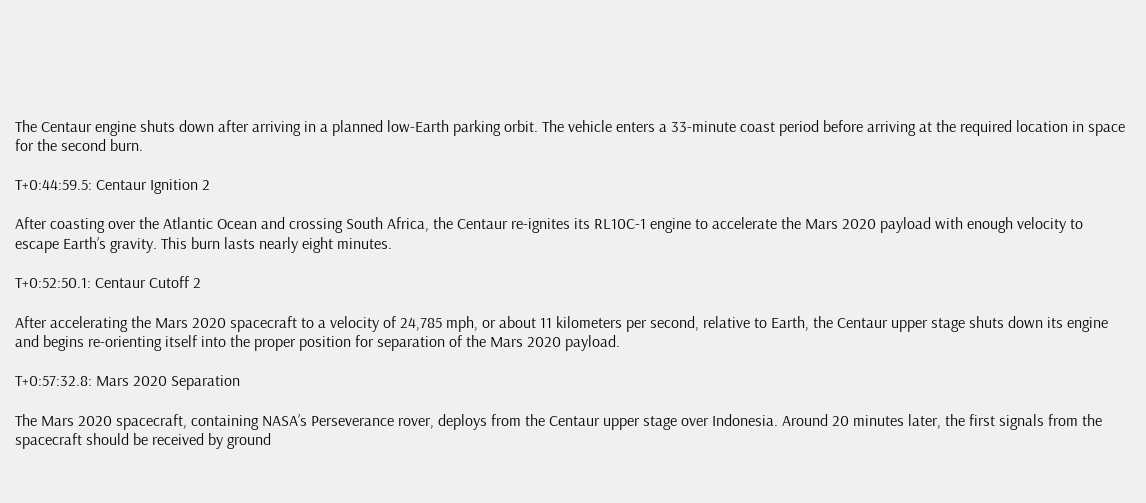The Centaur engine shuts down after arriving in a planned low-Earth parking orbit. The vehicle enters a 33-minute coast period before arriving at the required location in space for the second burn.

T+0:44:59.5: Centaur Ignition 2

After coasting over the Atlantic Ocean and crossing South Africa, the Centaur re-ignites its RL10C-1 engine to accelerate the Mars 2020 payload with enough velocity to escape Earth’s gravity. This burn lasts nearly eight minutes.

T+0:52:50.1: Centaur Cutoff 2

After accelerating the Mars 2020 spacecraft to a velocity of 24,785 mph, or about 11 kilometers per second, relative to Earth, the Centaur upper stage shuts down its engine and begins re-orienting itself into the proper position for separation of the Mars 2020 payload.

T+0:57:32.8: Mars 2020 Separation

The Mars 2020 spacecraft, containing NASA’s Perseverance rover, deploys from the Centaur upper stage over Indonesia. Around 20 minutes later, the first signals from the spacecraft should be received by ground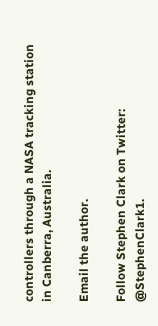controllers through a NASA tracking station in Canberra, Australia.

Email the author.

Follow Stephen Clark on Twitter: @StephenClark1.